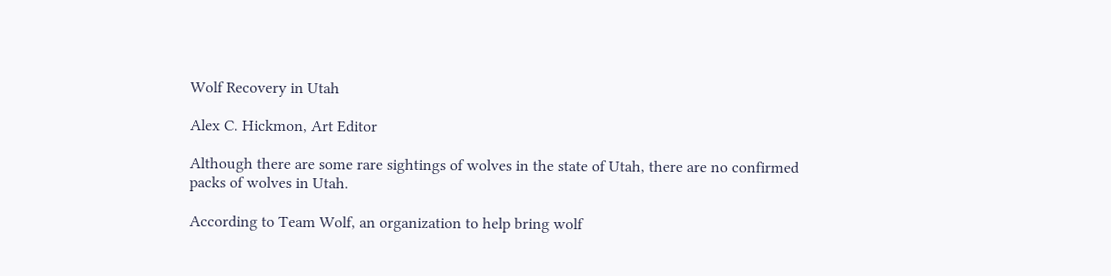Wolf Recovery in Utah

Alex C. Hickmon, Art Editor

Although there are some rare sightings of wolves in the state of Utah, there are no confirmed packs of wolves in Utah.

According to Team Wolf, an organization to help bring wolf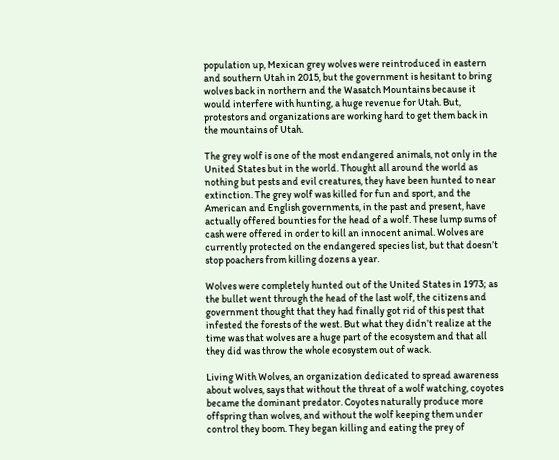population up, Mexican grey wolves were reintroduced in eastern and southern Utah in 2015, but the government is hesitant to bring wolves back in northern and the Wasatch Mountains because it would interfere with hunting, a huge revenue for Utah. But, protestors and organizations are working hard to get them back in the mountains of Utah.

The grey wolf is one of the most endangered animals, not only in the United States but in the world. Thought all around the world as nothing but pests and evil creatures, they have been hunted to near extinction. The grey wolf was killed for fun and sport, and the American and English governments, in the past and present, have actually offered bounties for the head of a wolf. These lump sums of cash were offered in order to kill an innocent animal. Wolves are currently protected on the endangered species list, but that doesn’t stop poachers from killing dozens a year.

Wolves were completely hunted out of the United States in 1973; as the bullet went through the head of the last wolf, the citizens and government thought that they had finally got rid of this pest that infested the forests of the west. But what they didn’t realize at the time was that wolves are a huge part of the ecosystem and that all they did was throw the whole ecosystem out of wack.

Living With Wolves, an organization dedicated to spread awareness about wolves, says that without the threat of a wolf watching, coyotes became the dominant predator. Coyotes naturally produce more offspring than wolves, and without the wolf keeping them under control they boom. They began killing and eating the prey of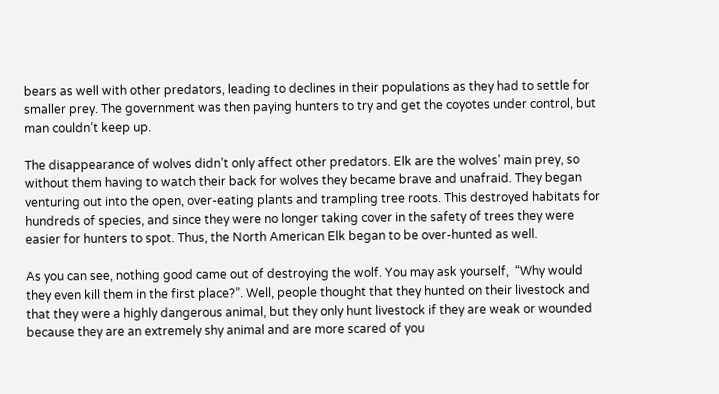bears as well with other predators, leading to declines in their populations as they had to settle for smaller prey. The government was then paying hunters to try and get the coyotes under control, but man couldn’t keep up.

The disappearance of wolves didn’t only affect other predators. Elk are the wolves’ main prey, so without them having to watch their back for wolves they became brave and unafraid. They began venturing out into the open, over-eating plants and trampling tree roots. This destroyed habitats for hundreds of species, and since they were no longer taking cover in the safety of trees they were easier for hunters to spot. Thus, the North American Elk began to be over-hunted as well.

As you can see, nothing good came out of destroying the wolf. You may ask yourself,  “Why would they even kill them in the first place?”. Well, people thought that they hunted on their livestock and that they were a highly dangerous animal, but they only hunt livestock if they are weak or wounded because they are an extremely shy animal and are more scared of you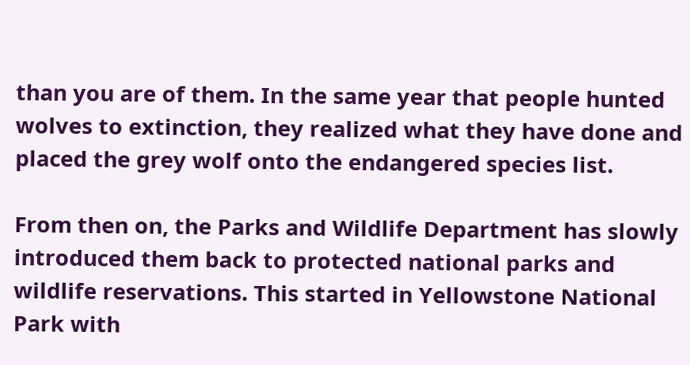than you are of them. In the same year that people hunted wolves to extinction, they realized what they have done and placed the grey wolf onto the endangered species list.

From then on, the Parks and Wildlife Department has slowly introduced them back to protected national parks and wildlife reservations. This started in Yellowstone National Park with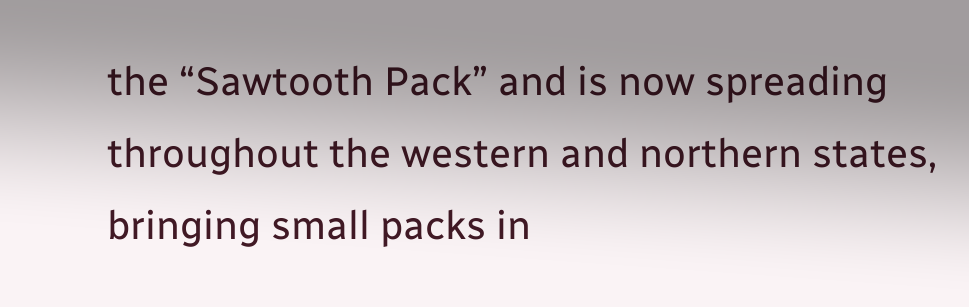the “Sawtooth Pack” and is now spreading throughout the western and northern states, bringing small packs in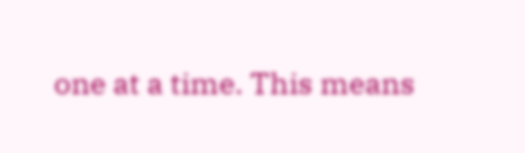one at a time. This means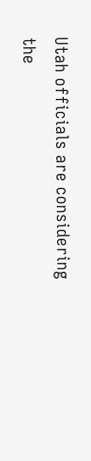Utah officials are considering the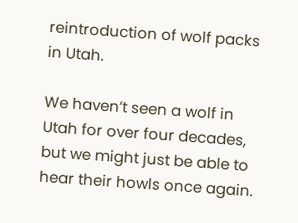reintroduction of wolf packs in Utah.

We haven’t seen a wolf in Utah for over four decades, but we might just be able to hear their howls once again.